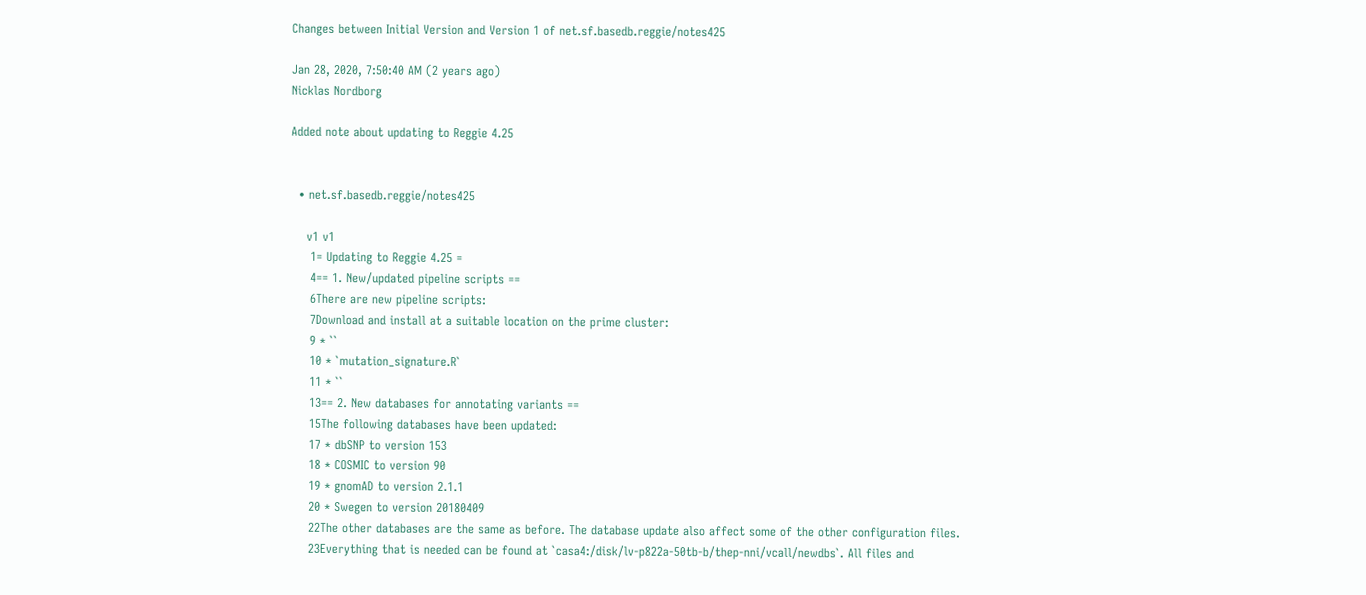Changes between Initial Version and Version 1 of net.sf.basedb.reggie/notes425

Jan 28, 2020, 7:50:40 AM (2 years ago)
Nicklas Nordborg

Added note about updating to Reggie 4.25


  • net.sf.basedb.reggie/notes425

    v1 v1
     1= Updating to Reggie 4.25 =
     4== 1. New/updated pipeline scripts ==
     6There are new pipeline scripts:
     7Download and install at a suitable location on the prime cluster:
     9 * ``
     10 * `mutation_signature.R`
     11 * ``
     13== 2. New databases for annotating variants ==
     15The following databases have been updated:
     17 * dbSNP to version 153
     18 * COSMIC to version 90
     19 * gnomAD to version 2.1.1
     20 * Swegen to version 20180409
     22The other databases are the same as before. The database update also affect some of the other configuration files.
     23Everything that is needed can be found at `casa4:/disk/lv-p822a-50tb-b/thep-nni/vcall/newdbs`. All files and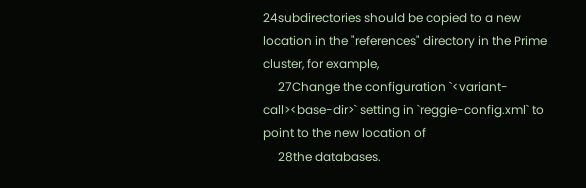24subdirectories should be copied to a new location in the "references" directory in the Prime cluster, for example,
     27Change the configuration `<variant-call><base-dir>` setting in `reggie-config.xml` to point to the new location of
     28the databases.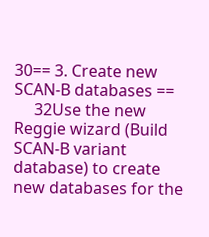30== 3. Create new SCAN-B databases ==
     32Use the new Reggie wizard (Build SCAN-B variant database) to create new databases for the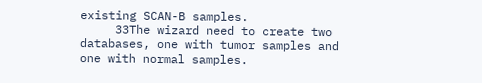existing SCAN-B samples.
     33The wizard need to create two databases, one with tumor samples and one with normal samples.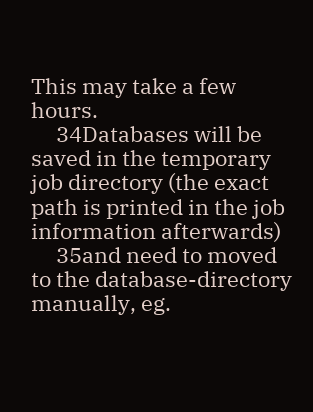This may take a few hours.
     34Databases will be saved in the temporary job directory (the exact path is printed in the job information afterwards)
     35and need to moved to the database-directory manually, eg.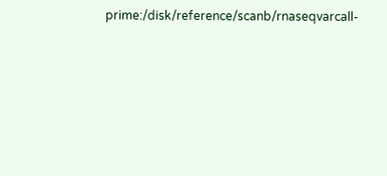prime:/disk/reference/scanb/rnaseqvarcall-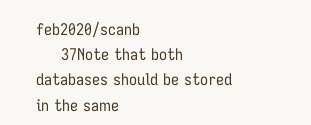feb2020/scanb
     37Note that both databases should be stored in the same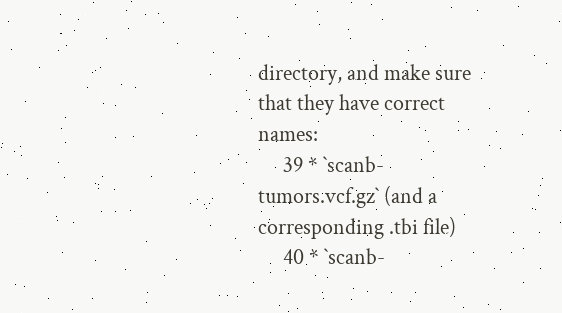directory, and make sure that they have correct names:
     39 * `scanb-tumors.vcf.gz` (and a corresponding .tbi file)
     40 * `scanb-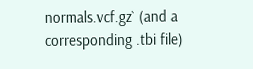normals.vcf.gz` (and a corresponding .tbi file)